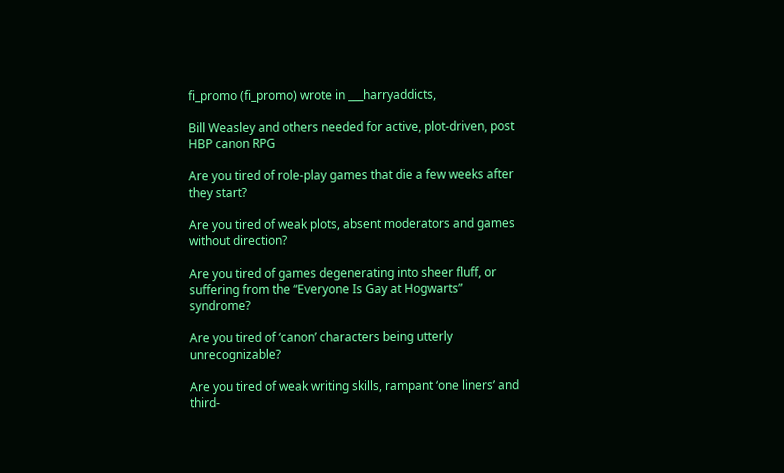fi_promo (fi_promo) wrote in ___harryaddicts,

Bill Weasley and others needed for active, plot-driven, post HBP canon RPG

Are you tired of role-play games that die a few weeks after they start?

Are you tired of weak plots, absent moderators and games without direction?

Are you tired of games degenerating into sheer fluff, or suffering from the “Everyone Is Gay at Hogwarts” syndrome?

Are you tired of ‘canon’ characters being utterly unrecognizable?

Are you tired of weak writing skills, rampant ‘one liners’ and third-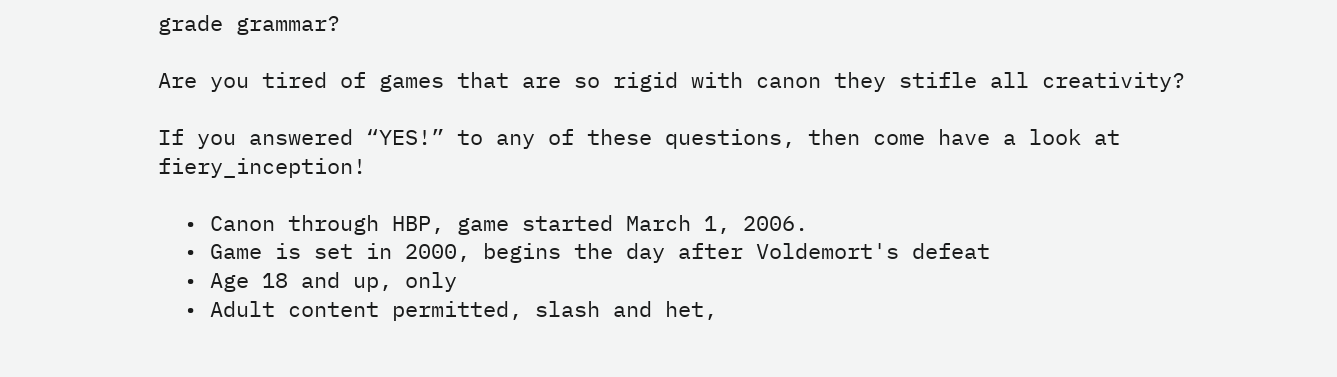grade grammar?

Are you tired of games that are so rigid with canon they stifle all creativity?

If you answered “YES!” to any of these questions, then come have a look at fiery_inception!

  • Canon through HBP, game started March 1, 2006.
  • Game is set in 2000, begins the day after Voldemort's defeat
  • Age 18 and up, only
  • Adult content permitted, slash and het,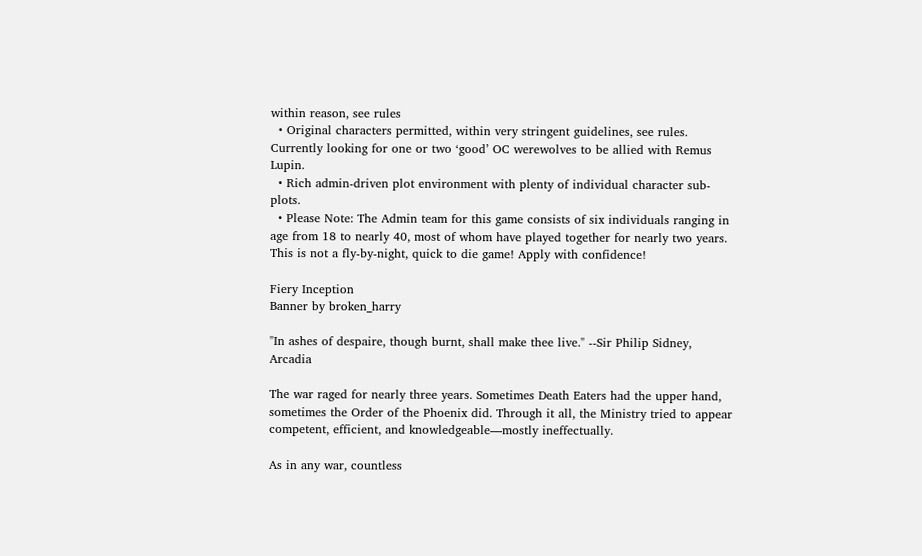within reason, see rules
  • Original characters permitted, within very stringent guidelines, see rules. Currently looking for one or two ‘good’ OC werewolves to be allied with Remus Lupin.
  • Rich admin-driven plot environment with plenty of individual character sub-plots.
  • Please Note: The Admin team for this game consists of six individuals ranging in age from 18 to nearly 40, most of whom have played together for nearly two years. This is not a fly-by-night, quick to die game! Apply with confidence!

Fiery Inception
Banner by broken_harry

"In ashes of despaire, though burnt, shall make thee live." --Sir Philip Sidney, Arcadia

The war raged for nearly three years. Sometimes Death Eaters had the upper hand, sometimes the Order of the Phoenix did. Through it all, the Ministry tried to appear competent, efficient, and knowledgeable—mostly ineffectually.

As in any war, countless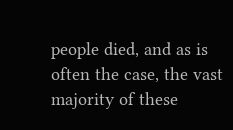people died, and as is often the case, the vast majority of these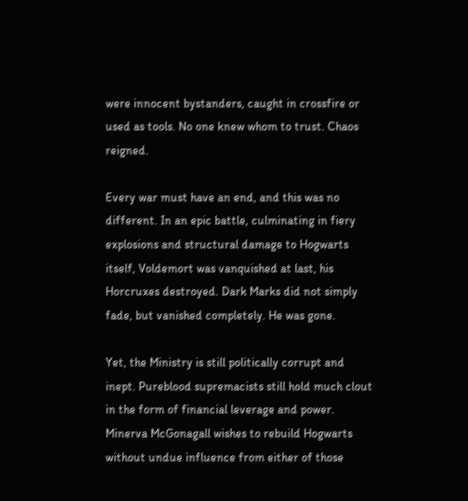were innocent bystanders, caught in crossfire or used as tools. No one knew whom to trust. Chaos reigned.

Every war must have an end, and this was no different. In an epic battle, culminating in fiery explosions and structural damage to Hogwarts itself, Voldemort was vanquished at last, his Horcruxes destroyed. Dark Marks did not simply fade, but vanished completely. He was gone.

Yet, the Ministry is still politically corrupt and inept. Pureblood supremacists still hold much clout in the form of financial leverage and power. Minerva McGonagall wishes to rebuild Hogwarts without undue influence from either of those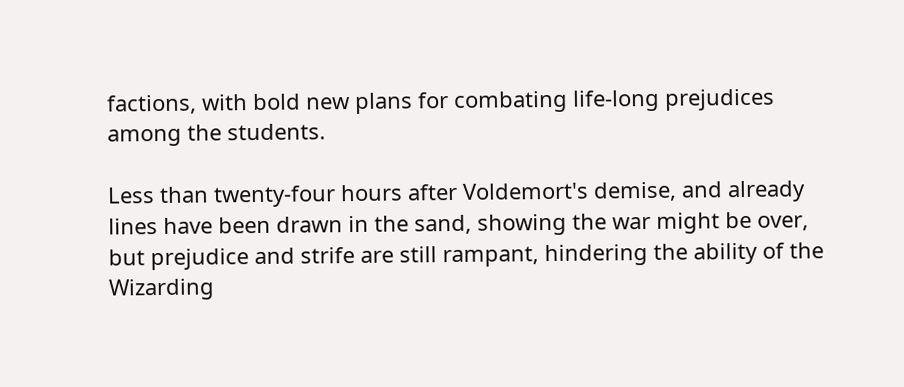factions, with bold new plans for combating life-long prejudices among the students.

Less than twenty-four hours after Voldemort's demise, and already lines have been drawn in the sand, showing the war might be over, but prejudice and strife are still rampant, hindering the ability of the Wizarding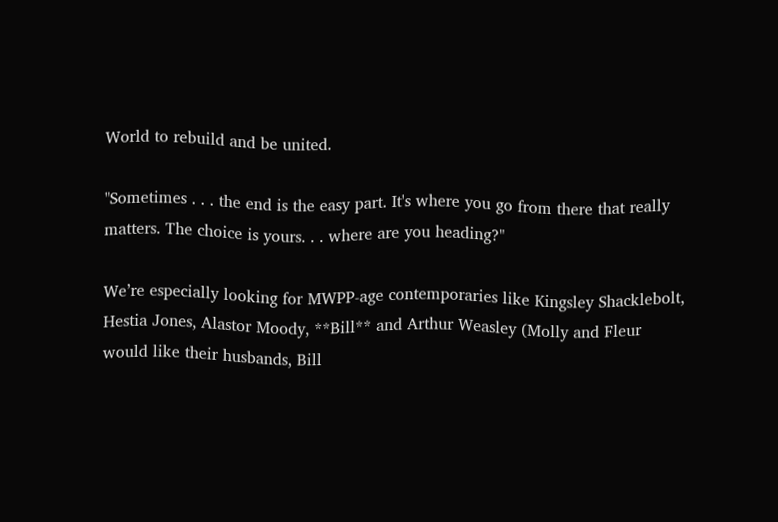World to rebuild and be united.

"Sometimes . . . the end is the easy part. It's where you go from there that really matters. The choice is yours. . . where are you heading?"

We’re especially looking for MWPP-age contemporaries like Kingsley Shacklebolt, Hestia Jones, Alastor Moody, **Bill** and Arthur Weasley (Molly and Fleur would like their husbands, Bill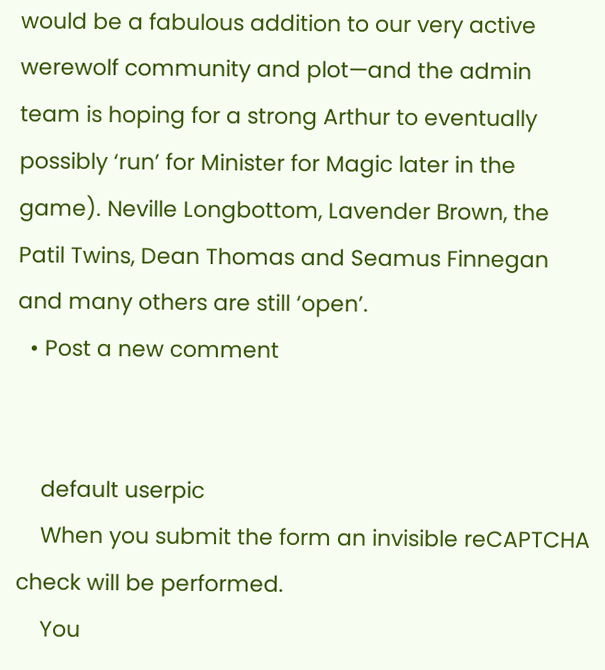would be a fabulous addition to our very active werewolf community and plot—and the admin team is hoping for a strong Arthur to eventually possibly ‘run’ for Minister for Magic later in the game). Neville Longbottom, Lavender Brown, the Patil Twins, Dean Thomas and Seamus Finnegan and many others are still ‘open’.
  • Post a new comment


    default userpic
    When you submit the form an invisible reCAPTCHA check will be performed.
    You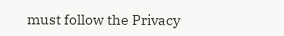must follow the Privacy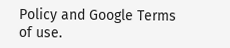Policy and Google Terms of use.